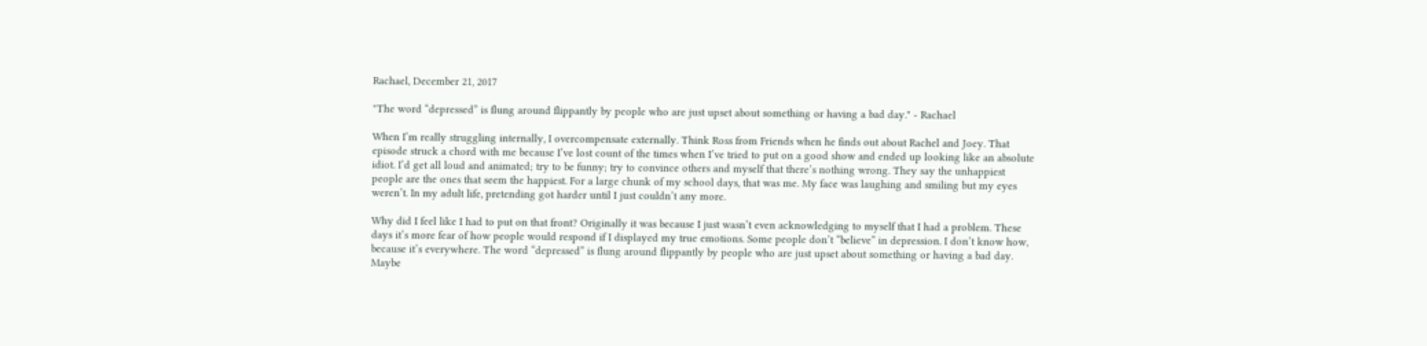Rachael, December 21, 2017

"The word “depressed” is flung around flippantly by people who are just upset about something or having a bad day." - Rachael

When I’m really struggling internally, I overcompensate externally. Think Ross from Friends when he finds out about Rachel and Joey. That episode struck a chord with me because I’ve lost count of the times when I’ve tried to put on a good show and ended up looking like an absolute idiot. I’d get all loud and animated; try to be funny; try to convince others and myself that there’s nothing wrong. They say the unhappiest people are the ones that seem the happiest. For a large chunk of my school days, that was me. My face was laughing and smiling but my eyes weren’t. In my adult life, pretending got harder until I just couldn’t any more.

Why did I feel like I had to put on that front? Originally it was because I just wasn’t even acknowledging to myself that I had a problem. These days it’s more fear of how people would respond if I displayed my true emotions. Some people don’t “believe” in depression. I don’t know how, because it’s everywhere. The word “depressed” is flung around flippantly by people who are just upset about something or having a bad day. Maybe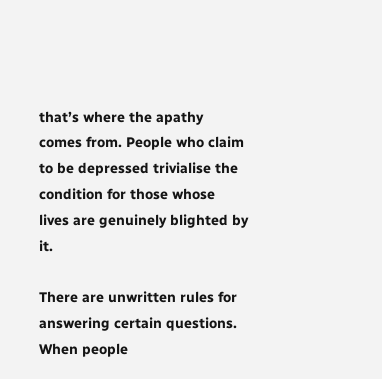that’s where the apathy comes from. People who claim to be depressed trivialise the condition for those whose lives are genuinely blighted by it.

There are unwritten rules for answering certain questions. When people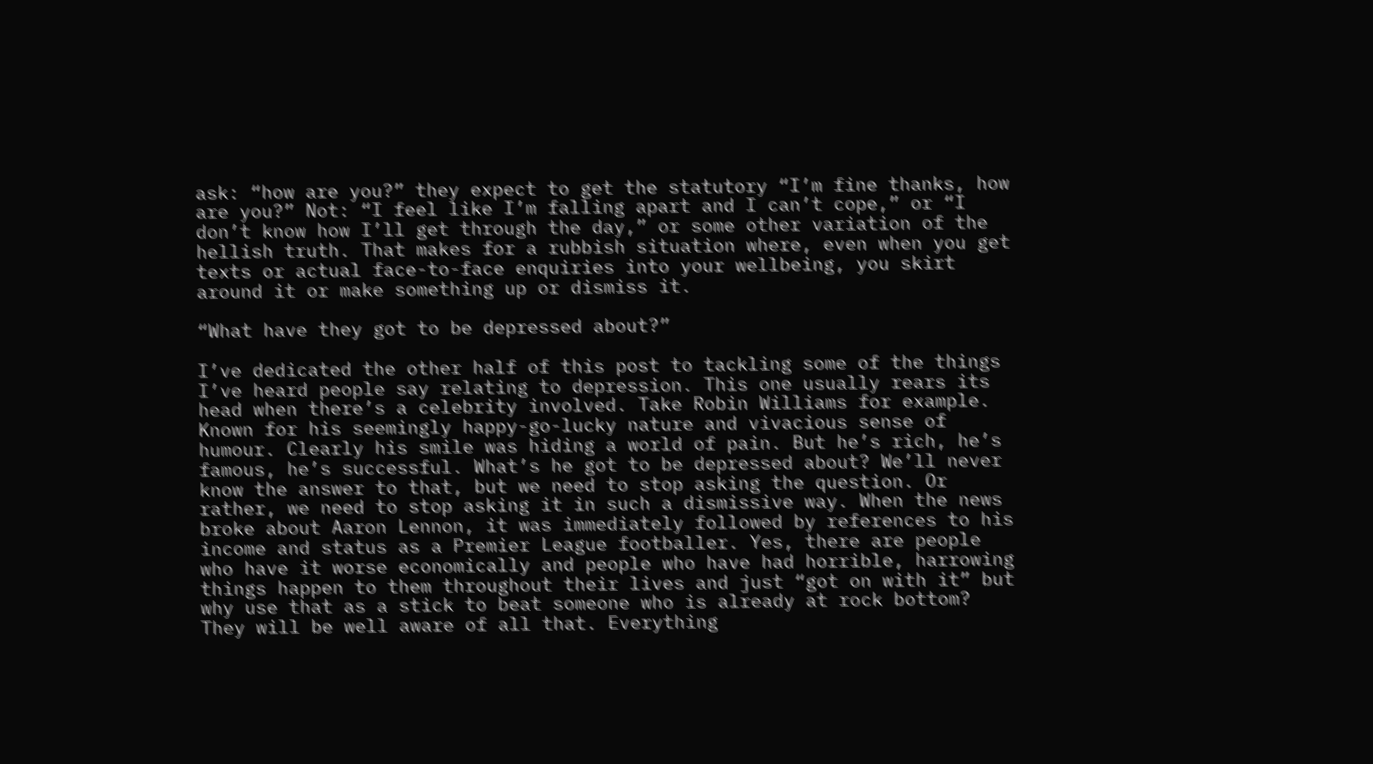ask: “how are you?” they expect to get the statutory “I’m fine thanks, how are you?” Not: “I feel like I’m falling apart and I can’t cope,” or “I don’t know how I’ll get through the day,” or some other variation of the hellish truth. That makes for a rubbish situation where, even when you get texts or actual face-to-face enquiries into your wellbeing, you skirt around it or make something up or dismiss it.

“What have they got to be depressed about?”

I’ve dedicated the other half of this post to tackling some of the things I’ve heard people say relating to depression. This one usually rears its head when there’s a celebrity involved. Take Robin Williams for example. Known for his seemingly happy-go-lucky nature and vivacious sense of humour. Clearly his smile was hiding a world of pain. But he’s rich, he’s famous, he’s successful. What’s he got to be depressed about? We’ll never know the answer to that, but we need to stop asking the question. Or rather, we need to stop asking it in such a dismissive way. When the news broke about Aaron Lennon, it was immediately followed by references to his income and status as a Premier League footballer. Yes, there are people who have it worse economically and people who have had horrible, harrowing things happen to them throughout their lives and just “got on with it” but why use that as a stick to beat someone who is already at rock bottom? They will be well aware of all that. Everything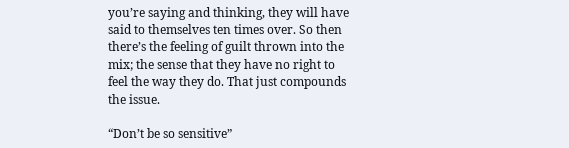you’re saying and thinking, they will have said to themselves ten times over. So then there’s the feeling of guilt thrown into the mix; the sense that they have no right to feel the way they do. That just compounds the issue.

“Don’t be so sensitive”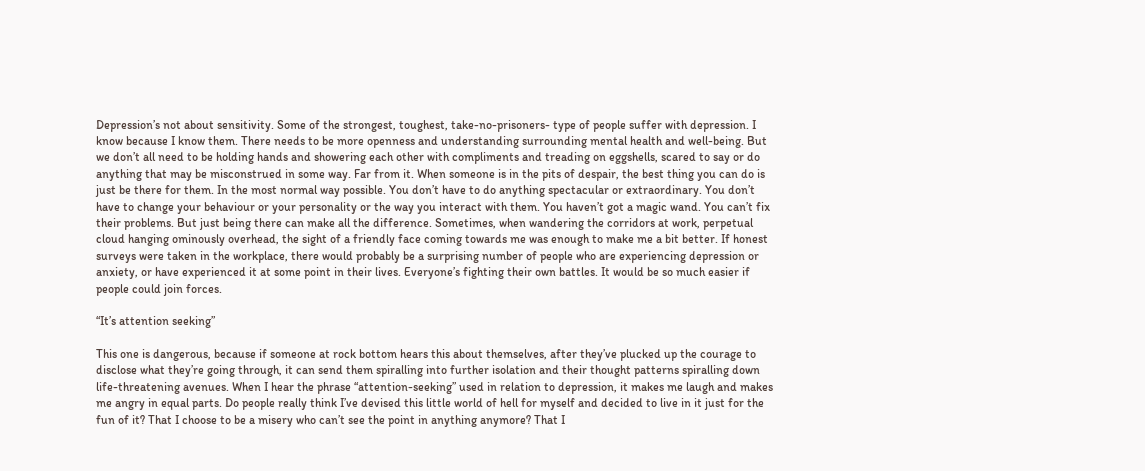Depression’s not about sensitivity. Some of the strongest, toughest, take-no-prisoners- type of people suffer with depression. I know because I know them. There needs to be more openness and understanding surrounding mental health and well-being. But we don’t all need to be holding hands and showering each other with compliments and treading on eggshells, scared to say or do anything that may be misconstrued in some way. Far from it. When someone is in the pits of despair, the best thing you can do is just be there for them. In the most normal way possible. You don’t have to do anything spectacular or extraordinary. You don’t have to change your behaviour or your personality or the way you interact with them. You haven’t got a magic wand. You can’t fix their problems. But just being there can make all the difference. Sometimes, when wandering the corridors at work, perpetual cloud hanging ominously overhead, the sight of a friendly face coming towards me was enough to make me a bit better. If honest surveys were taken in the workplace, there would probably be a surprising number of people who are experiencing depression or anxiety, or have experienced it at some point in their lives. Everyone’s fighting their own battles. It would be so much easier if people could join forces.

“It’s attention seeking”

This one is dangerous, because if someone at rock bottom hears this about themselves, after they’ve plucked up the courage to disclose what they’re going through, it can send them spiralling into further isolation and their thought patterns spiralling down life-threatening avenues. When I hear the phrase “attention-seeking” used in relation to depression, it makes me laugh and makes me angry in equal parts. Do people really think I’ve devised this little world of hell for myself and decided to live in it just for the fun of it? That I choose to be a misery who can’t see the point in anything anymore? That I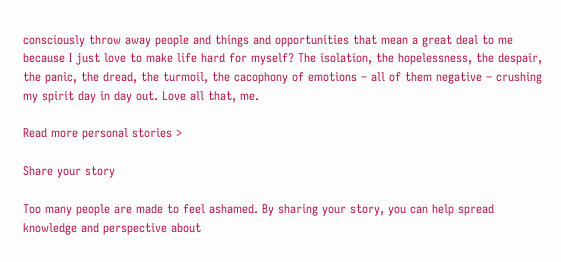consciously throw away people and things and opportunities that mean a great deal to me because I just love to make life hard for myself? The isolation, the hopelessness, the despair, the panic, the dread, the turmoil, the cacophony of emotions – all of them negative – crushing my spirit day in day out. Love all that, me.

Read more personal stories >

Share your story

Too many people are made to feel ashamed. By sharing your story, you can help spread knowledge and perspective about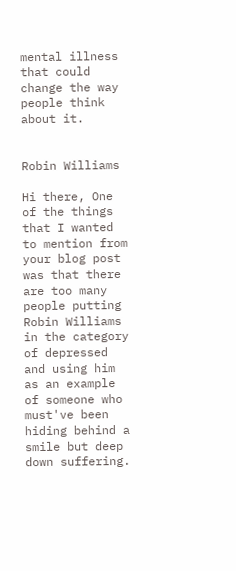mental illness that could change the way people think about it.


Robin Williams

Hi there, One of the things that I wanted to mention from your blog post was that there are too many people putting Robin Williams in the category of depressed and using him as an example of someone who must've been hiding behind a smile but deep down suffering.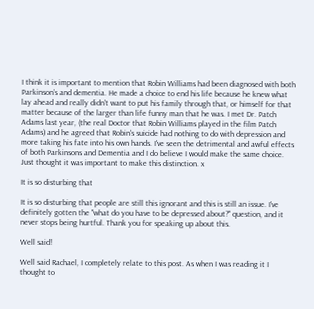I think it is important to mention that Robin Williams had been diagnosed with both Parkinson’s and dementia. He made a choice to end his life because he knew what lay ahead and really didn't want to put his family through that, or himself for that matter because of the larger than life funny man that he was. I met Dr. Patch Adams last year, (the real Doctor that Robin Williams played in the film Patch Adams) and he agreed that Robin's suicide had nothing to do with depression and more taking his fate into his own hands. I've seen the detrimental and awful effects of both Parkinsons and Dementia and I do believe I would make the same choice. Just thought it was important to make this distinction. x

It is so disturbing that

It is so disturbing that people are still this ignorant and this is still an issue. I've definitely gotten the "what do you have to be depressed about?" question, and it never stops being hurtful. Thank you for speaking up about this.

Well said!

Well said Rachael, I completely relate to this post. As when I was reading it I thought to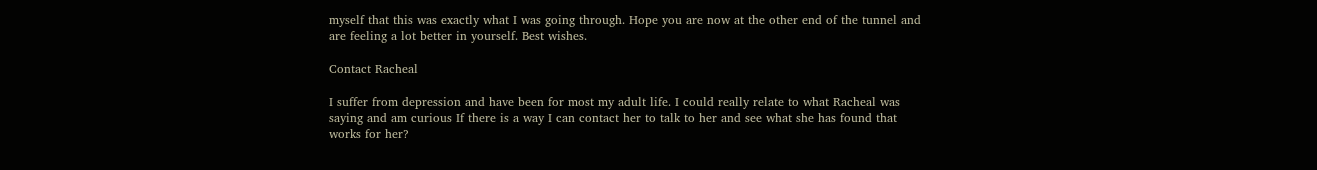myself that this was exactly what I was going through. Hope you are now at the other end of the tunnel and are feeling a lot better in yourself. Best wishes.

Contact Racheal

I suffer from depression and have been for most my adult life. I could really relate to what Racheal was saying and am curious If there is a way I can contact her to talk to her and see what she has found that works for her?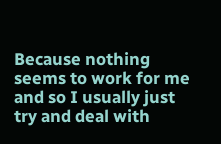Because nothing seems to work for me and so I usually just try and deal with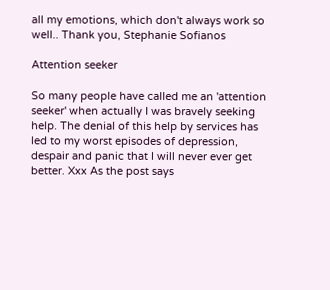all my emotions, which don't always work so well.. Thank you, Stephanie Sofianos

Attention seeker

So many people have called me an 'attention seeker' when actually I was bravely seeking help. The denial of this help by services has led to my worst episodes of depression, despair and panic that I will never ever get better. Xxx As the post says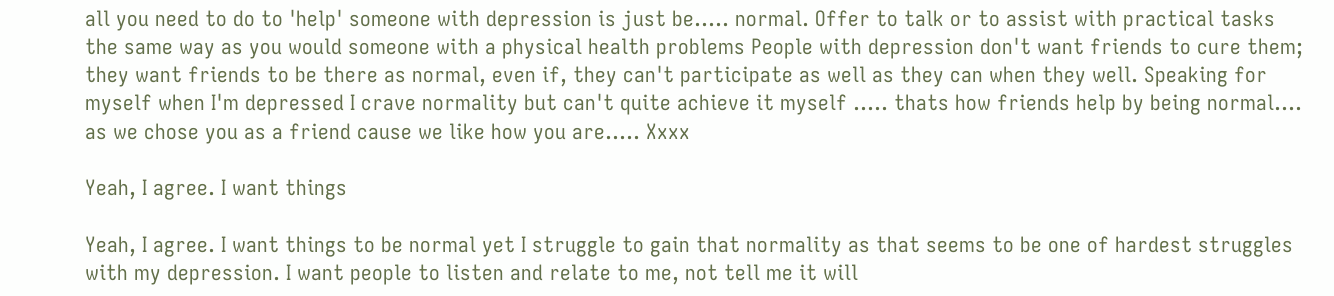all you need to do to 'help' someone with depression is just be..... normal. Offer to talk or to assist with practical tasks the same way as you would someone with a physical health problems People with depression don't want friends to cure them; they want friends to be there as normal, even if, they can't participate as well as they can when they well. Speaking for myself when I'm depressed I crave normality but can't quite achieve it myself ..... thats how friends help by being normal.... as we chose you as a friend cause we like how you are..... Xxxx

Yeah, I agree. I want things

Yeah, I agree. I want things to be normal yet I struggle to gain that normality as that seems to be one of hardest struggles with my depression. I want people to listen and relate to me, not tell me it will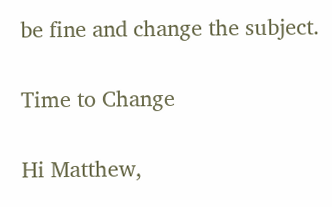be fine and change the subject.

Time to Change

Hi Matthew,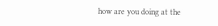how are you doing at the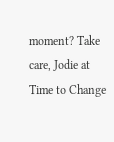moment? Take care, Jodie at Time to Change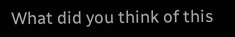What did you think of this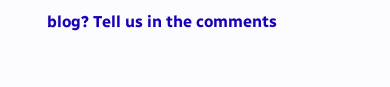blog? Tell us in the comments